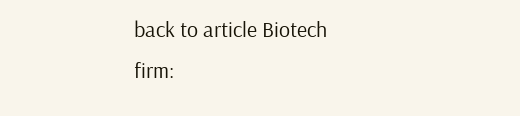back to article Biotech firm: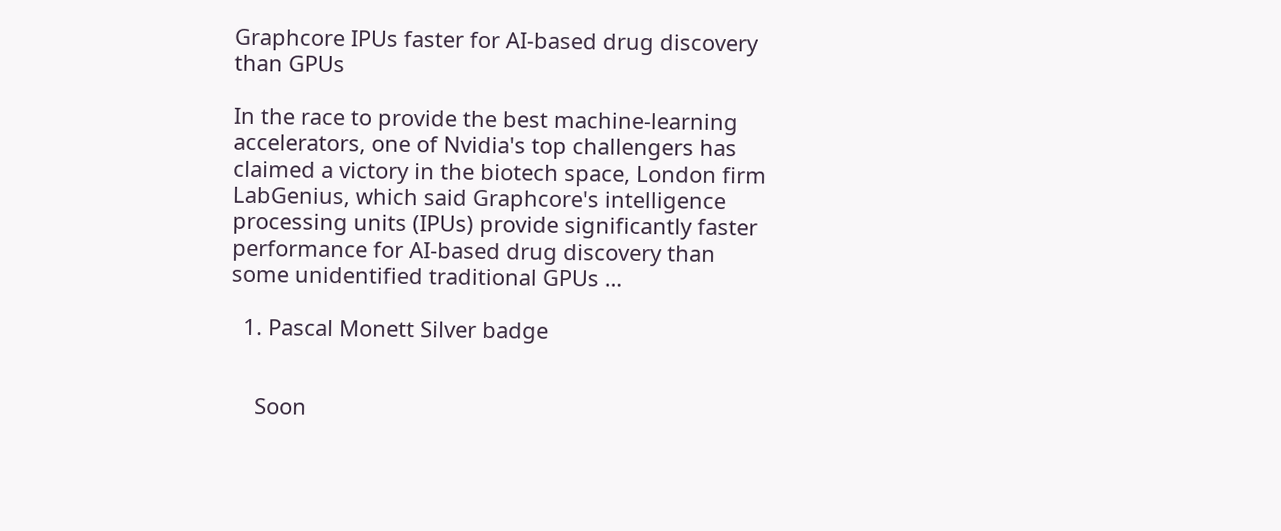Graphcore IPUs faster for AI-based drug discovery than GPUs

In the race to provide the best machine-learning accelerators, one of Nvidia's top challengers has claimed a victory in the biotech space, London firm LabGenius, which said Graphcore's intelligence processing units (IPUs) provide significantly faster performance for AI-based drug discovery than some unidentified traditional GPUs …

  1. Pascal Monett Silver badge


    Soon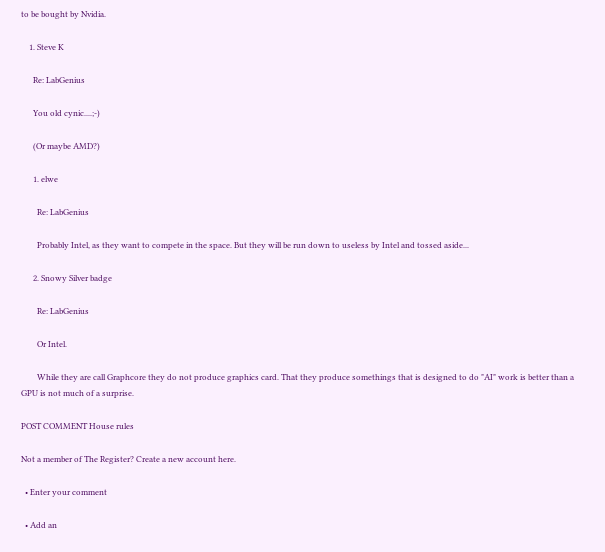to be bought by Nvidia.

    1. Steve K

      Re: LabGenius

      You old cynic....;-)

      (Or maybe AMD?)

      1. elwe

        Re: LabGenius

        Probably Intel, as they want to compete in the space. But they will be run down to useless by Intel and tossed aside...

      2. Snowy Silver badge

        Re: LabGenius

        Or Intel.

        While they are call Graphcore they do not produce graphics card. That they produce somethings that is designed to do "AI" work is better than a GPU is not much of a surprise.

POST COMMENT House rules

Not a member of The Register? Create a new account here.

  • Enter your comment

  • Add an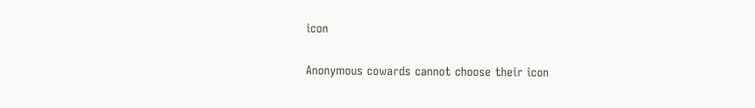icon

Anonymous cowards cannot choose their icon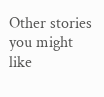Other stories you might like